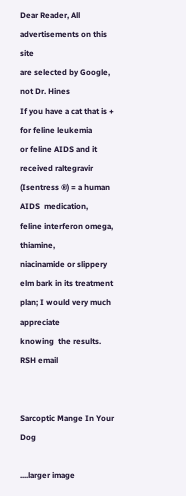Dear Reader, All advertisements on this site
are selected by Google, not Dr. Hines
If you have a cat that is + for feline leukemia
or feline AIDS and it received raltegravir
(Isentress ®) = a human AIDS  medication,
feline interferon omega, thiamine,
niacinamide or slippery elm bark in its treatment
plan; I would very much appreciate
knowing  the results. RSH email


Sarcoptic Mange In Your Dog

....larger image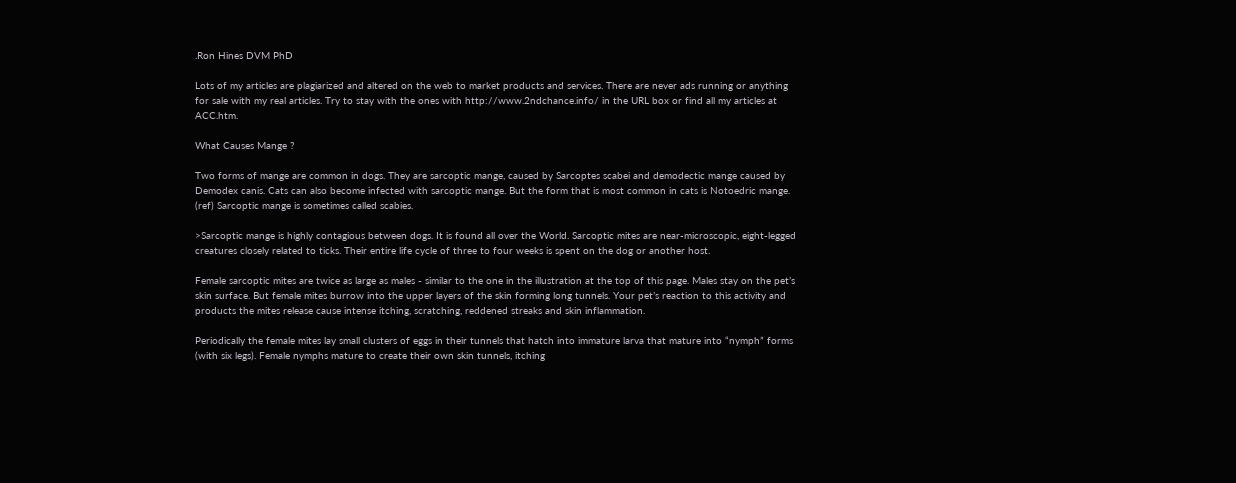.Ron Hines DVM PhD

Lots of my articles are plagiarized and altered on the web to market products and services. There are never ads running or anything for sale with my real articles. Try to stay with the ones with http://www.2ndchance.info/ in the URL box or find all my articles at ACC.htm.

What Causes Mange ?

Two forms of mange are common in dogs. They are sarcoptic mange, caused by Sarcoptes scabei and demodectic mange caused by Demodex canis. Cats can also become infected with sarcoptic mange. But the form that is most common in cats is Notoedric mange. (ref) Sarcoptic mange is sometimes called scabies.

>Sarcoptic mange is highly contagious between dogs. It is found all over the World. Sarcoptic mites are near-microscopic, eight-legged creatures closely related to ticks. Their entire life cycle of three to four weeks is spent on the dog or another host.

Female sarcoptic mites are twice as large as males - similar to the one in the illustration at the top of this page. Males stay on the pet’s skin surface. But female mites burrow into the upper layers of the skin forming long tunnels. Your pet’s reaction to this activity and products the mites release cause intense itching, scratching, reddened streaks and skin inflammation.

Periodically the female mites lay small clusters of eggs in their tunnels that hatch into immature larva that mature into “nymph” forms (with six legs). Female nymphs mature to create their own skin tunnels, itching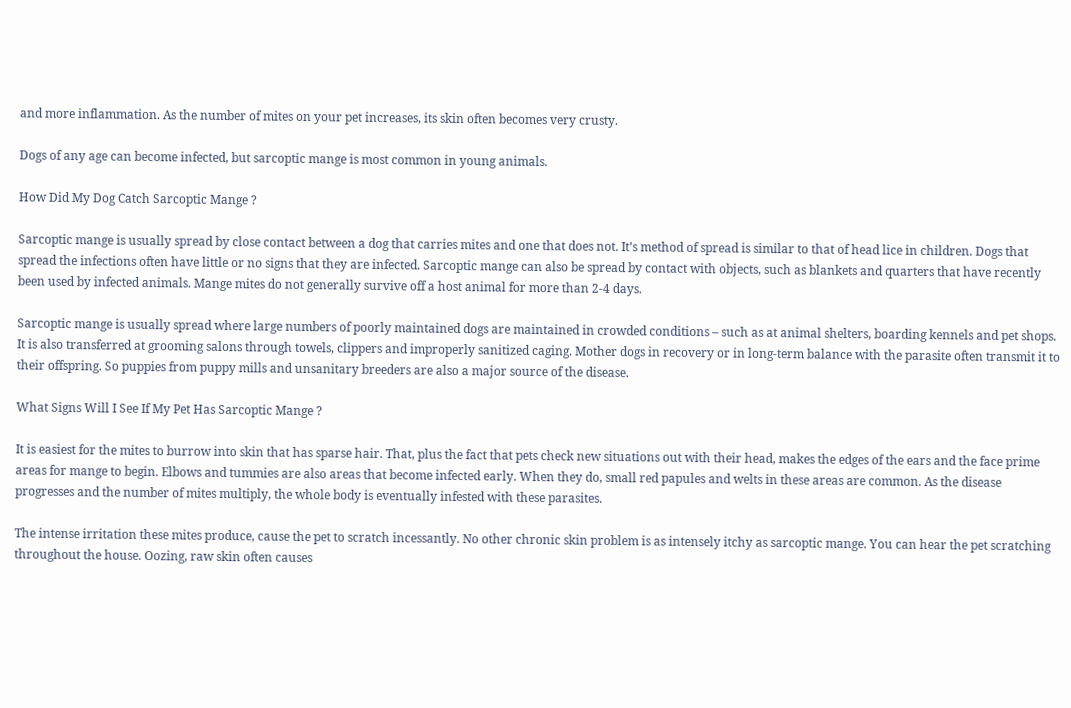and more inflammation. As the number of mites on your pet increases, its skin often becomes very crusty.

Dogs of any age can become infected, but sarcoptic mange is most common in young animals.

How Did My Dog Catch Sarcoptic Mange ?

Sarcoptic mange is usually spread by close contact between a dog that carries mites and one that does not. It’s method of spread is similar to that of head lice in children. Dogs that spread the infections often have little or no signs that they are infected. Sarcoptic mange can also be spread by contact with objects, such as blankets and quarters that have recently been used by infected animals. Mange mites do not generally survive off a host animal for more than 2-4 days.

Sarcoptic mange is usually spread where large numbers of poorly maintained dogs are maintained in crowded conditions – such as at animal shelters, boarding kennels and pet shops. It is also transferred at grooming salons through towels, clippers and improperly sanitized caging. Mother dogs in recovery or in long-term balance with the parasite often transmit it to their offspring. So puppies from puppy mills and unsanitary breeders are also a major source of the disease.

What Signs Will I See If My Pet Has Sarcoptic Mange ?

It is easiest for the mites to burrow into skin that has sparse hair. That, plus the fact that pets check new situations out with their head, makes the edges of the ears and the face prime areas for mange to begin. Elbows and tummies are also areas that become infected early. When they do, small red papules and welts in these areas are common. As the disease progresses and the number of mites multiply, the whole body is eventually infested with these parasites.

The intense irritation these mites produce, cause the pet to scratch incessantly. No other chronic skin problem is as intensely itchy as sarcoptic mange. You can hear the pet scratching throughout the house. Oozing, raw skin often causes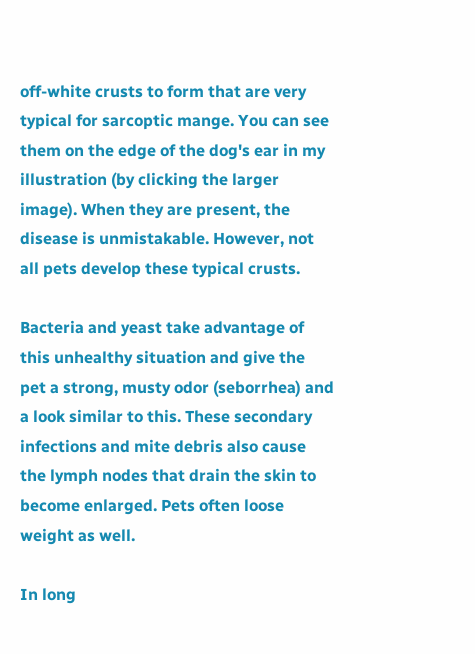off-white crusts to form that are very typical for sarcoptic mange. You can see them on the edge of the dog's ear in my illustration (by clicking the larger image). When they are present, the disease is unmistakable. However, not all pets develop these typical crusts.

Bacteria and yeast take advantage of this unhealthy situation and give the pet a strong, musty odor (seborrhea) and a look similar to this. These secondary infections and mite debris also cause the lymph nodes that drain the skin to become enlarged. Pets often loose weight as well.

In long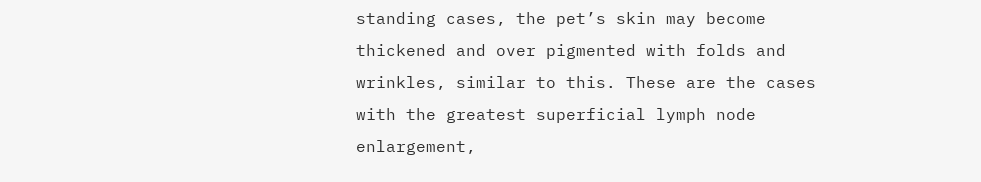standing cases, the pet’s skin may become thickened and over pigmented with folds and wrinkles, similar to this. These are the cases with the greatest superficial lymph node enlargement,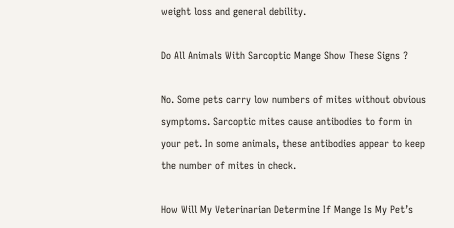weight loss and general debility.

Do All Animals With Sarcoptic Mange Show These Signs ?

No. Some pets carry low numbers of mites without obvious symptoms. Sarcoptic mites cause antibodies to form in your pet. In some animals, these antibodies appear to keep the number of mites in check.

How Will My Veterinarian Determine If Mange Is My Pet’s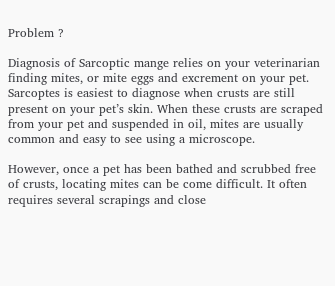Problem ?

Diagnosis of Sarcoptic mange relies on your veterinarian finding mites, or mite eggs and excrement on your pet. Sarcoptes is easiest to diagnose when crusts are still present on your pet’s skin. When these crusts are scraped from your pet and suspended in oil, mites are usually common and easy to see using a microscope.

However, once a pet has been bathed and scrubbed free of crusts, locating mites can be come difficult. It often requires several scrapings and close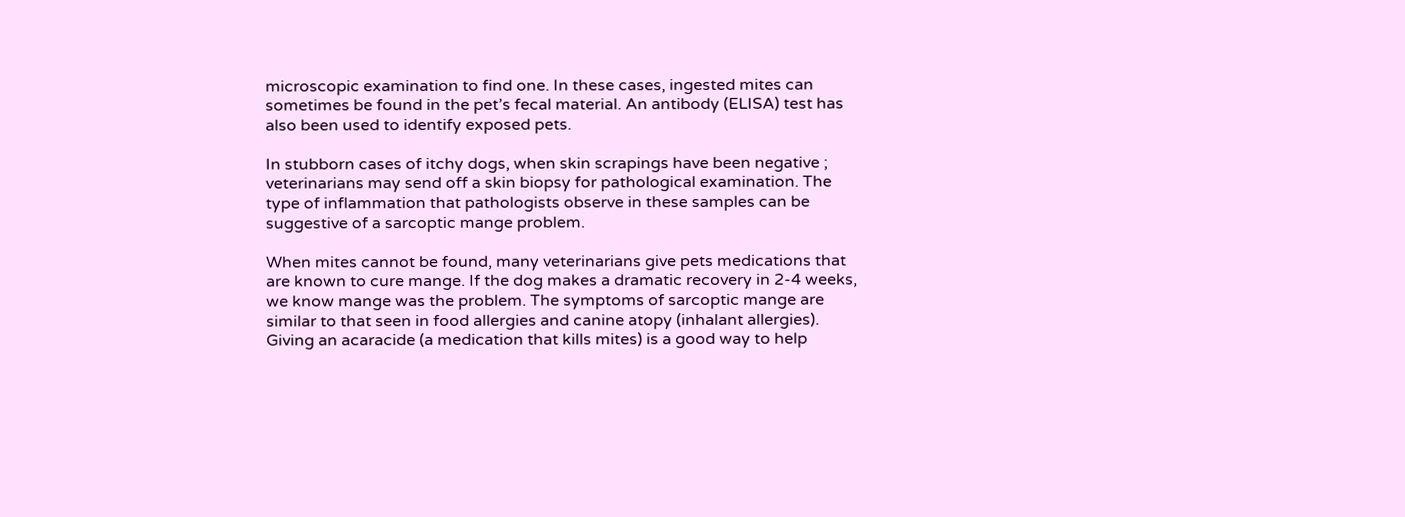microscopic examination to find one. In these cases, ingested mites can sometimes be found in the pet’s fecal material. An antibody (ELISA) test has also been used to identify exposed pets.

In stubborn cases of itchy dogs, when skin scrapings have been negative ; veterinarians may send off a skin biopsy for pathological examination. The type of inflammation that pathologists observe in these samples can be suggestive of a sarcoptic mange problem.

When mites cannot be found, many veterinarians give pets medications that are known to cure mange. If the dog makes a dramatic recovery in 2-4 weeks, we know mange was the problem. The symptoms of sarcoptic mange are similar to that seen in food allergies and canine atopy (inhalant allergies). Giving an acaracide (a medication that kills mites) is a good way to help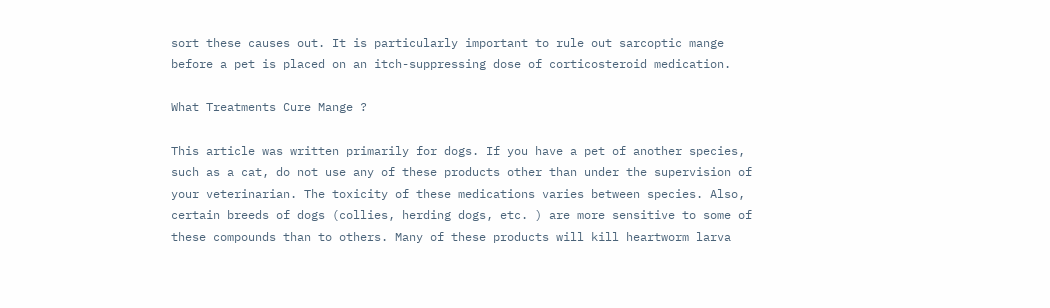sort these causes out. It is particularly important to rule out sarcoptic mange before a pet is placed on an itch-suppressing dose of corticosteroid medication.

What Treatments Cure Mange ?

This article was written primarily for dogs. If you have a pet of another species, such as a cat, do not use any of these products other than under the supervision of your veterinarian. The toxicity of these medications varies between species. Also, certain breeds of dogs (collies, herding dogs, etc. ) are more sensitive to some of these compounds than to others. Many of these products will kill heartworm larva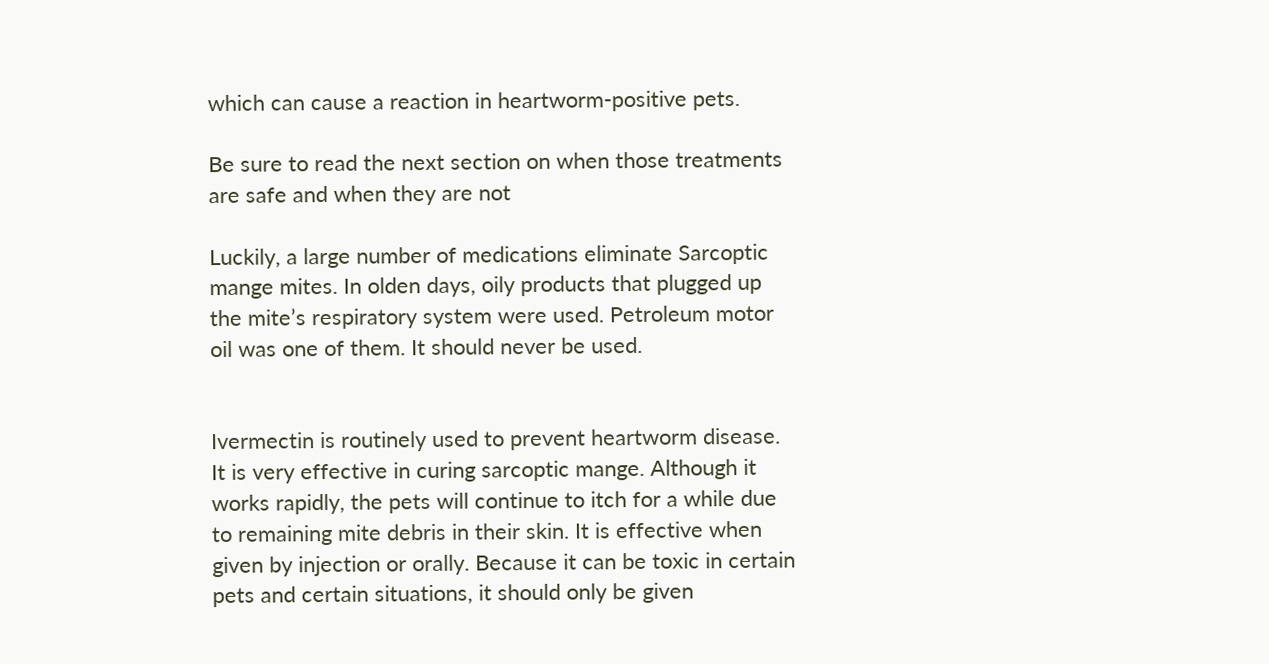which can cause a reaction in heartworm-positive pets.

Be sure to read the next section on when those treatments are safe and when they are not

Luckily, a large number of medications eliminate Sarcoptic mange mites. In olden days, oily products that plugged up the mite’s respiratory system were used. Petroleum motor oil was one of them. It should never be used.


Ivermectin is routinely used to prevent heartworm disease. It is very effective in curing sarcoptic mange. Although it works rapidly, the pets will continue to itch for a while due to remaining mite debris in their skin. It is effective when given by injection or orally. Because it can be toxic in certain pets and certain situations, it should only be given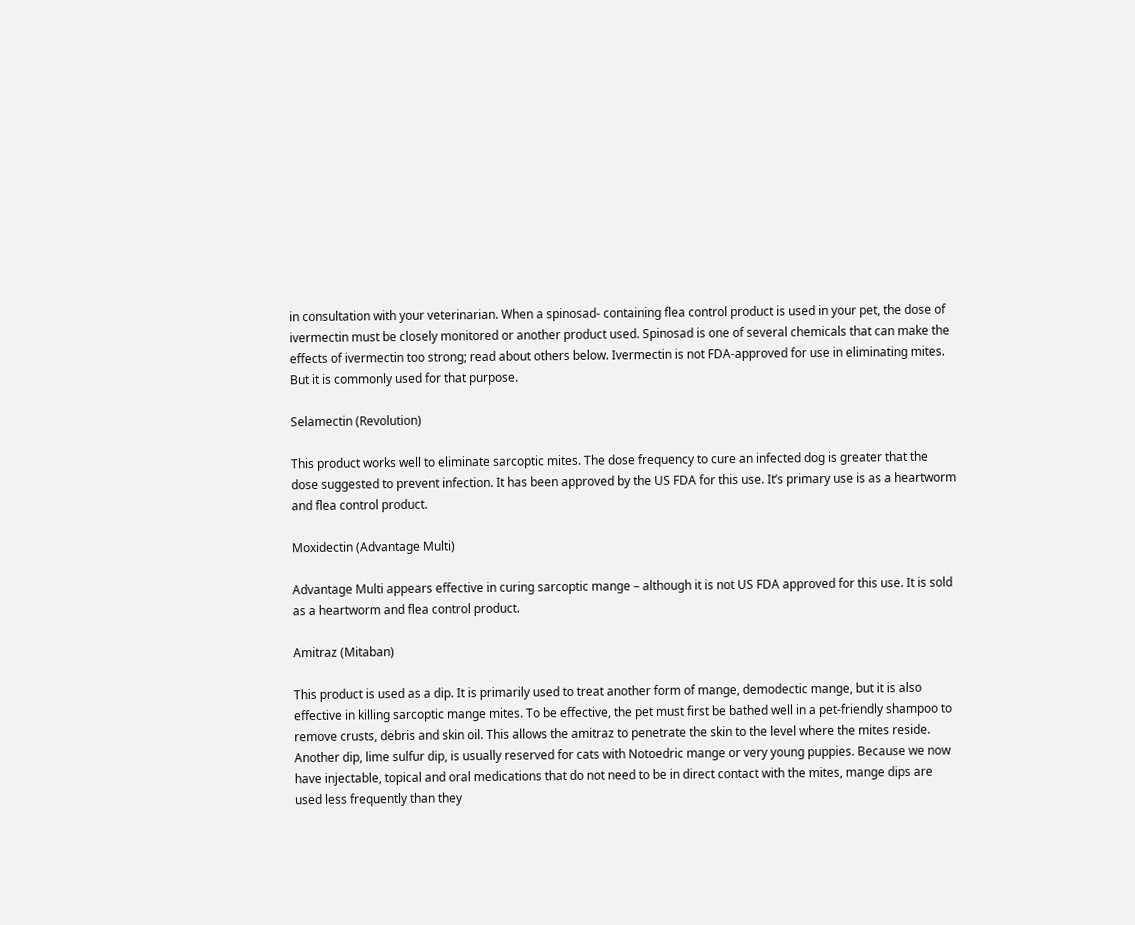in consultation with your veterinarian. When a spinosad- containing flea control product is used in your pet, the dose of ivermectin must be closely monitored or another product used. Spinosad is one of several chemicals that can make the effects of ivermectin too strong; read about others below. Ivermectin is not FDA-approved for use in eliminating mites. But it is commonly used for that purpose.

Selamectin (Revolution)

This product works well to eliminate sarcoptic mites. The dose frequency to cure an infected dog is greater that the dose suggested to prevent infection. It has been approved by the US FDA for this use. It’s primary use is as a heartworm and flea control product.

Moxidectin (Advantage Multi)

Advantage Multi appears effective in curing sarcoptic mange – although it is not US FDA approved for this use. It is sold as a heartworm and flea control product.

Amitraz (Mitaban)

This product is used as a dip. It is primarily used to treat another form of mange, demodectic mange, but it is also effective in killing sarcoptic mange mites. To be effective, the pet must first be bathed well in a pet-friendly shampoo to remove crusts, debris and skin oil. This allows the amitraz to penetrate the skin to the level where the mites reside. Another dip, lime sulfur dip, is usually reserved for cats with Notoedric mange or very young puppies. Because we now have injectable, topical and oral medications that do not need to be in direct contact with the mites, mange dips are used less frequently than they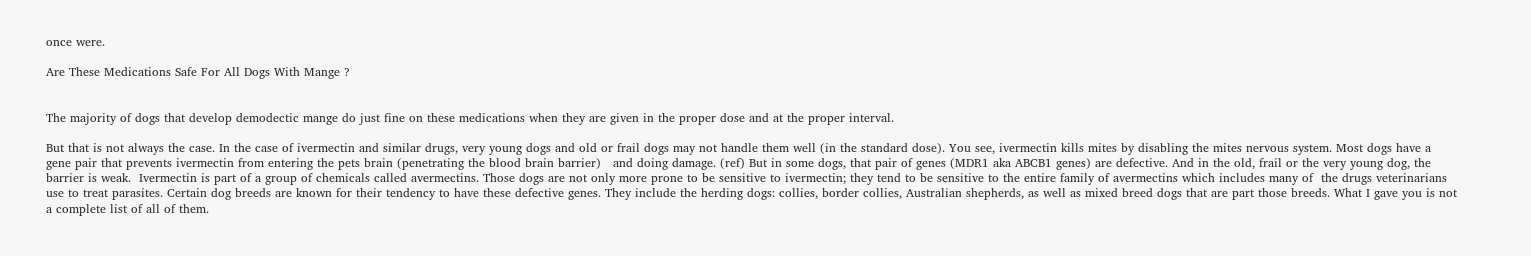once were.

Are These Medications Safe For All Dogs With Mange ?


The majority of dogs that develop demodectic mange do just fine on these medications when they are given in the proper dose and at the proper interval.

But that is not always the case. In the case of ivermectin and similar drugs, very young dogs and old or frail dogs may not handle them well (in the standard dose). You see, ivermectin kills mites by disabling the mites nervous system. Most dogs have a gene pair that prevents ivermectin from entering the pets brain (penetrating the blood brain barrier)   and doing damage. (ref) But in some dogs, that pair of genes (MDR1 aka ABCB1 genes) are defective. And in the old, frail or the very young dog, the barrier is weak.  Ivermectin is part of a group of chemicals called avermectins. Those dogs are not only more prone to be sensitive to ivermectin; they tend to be sensitive to the entire family of avermectins which includes many of  the drugs veterinarians use to treat parasites. Certain dog breeds are known for their tendency to have these defective genes. They include the herding dogs: collies, border collies, Australian shepherds, as well as mixed breed dogs that are part those breeds. What I gave you is not a complete list of all of them.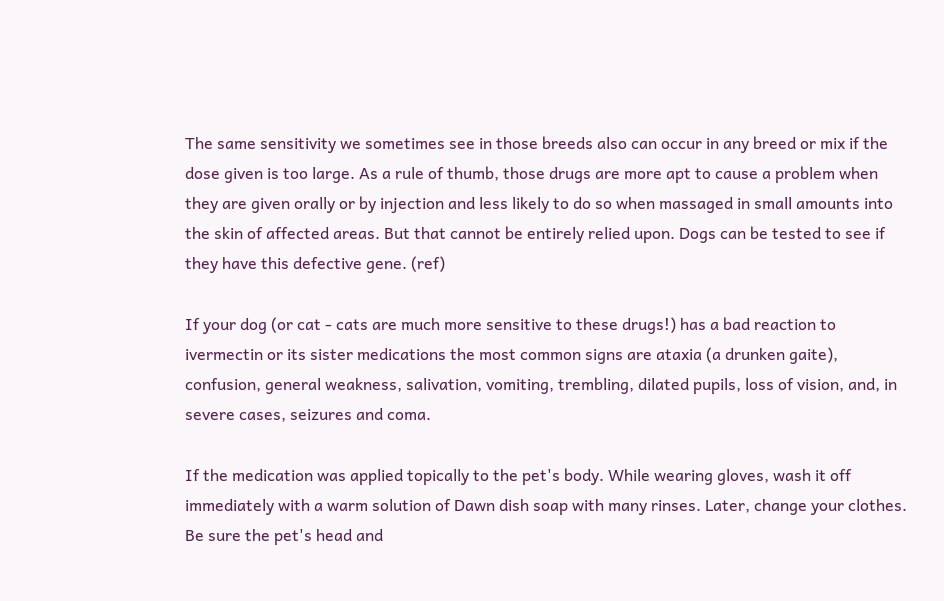The same sensitivity we sometimes see in those breeds also can occur in any breed or mix if the dose given is too large. As a rule of thumb, those drugs are more apt to cause a problem when they are given orally or by injection and less likely to do so when massaged in small amounts into the skin of affected areas. But that cannot be entirely relied upon. Dogs can be tested to see if they have this defective gene. (ref)

If your dog (or cat - cats are much more sensitive to these drugs!) has a bad reaction to ivermectin or its sister medications the most common signs are ataxia (a drunken gaite), confusion, general weakness, salivation, vomiting, trembling, dilated pupils, loss of vision, and, in severe cases, seizures and coma.

If the medication was applied topically to the pet's body. While wearing gloves, wash it off immediately with a warm solution of Dawn dish soap with many rinses. Later, change your clothes. Be sure the pet's head and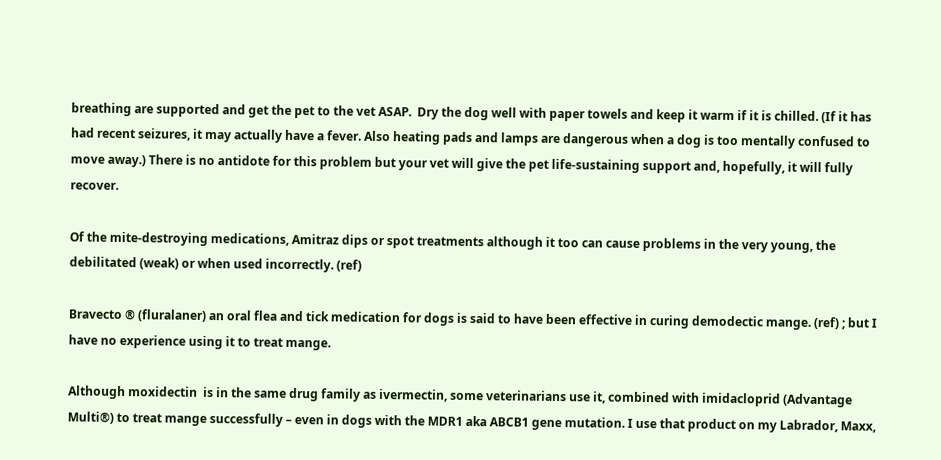breathing are supported and get the pet to the vet ASAP.  Dry the dog well with paper towels and keep it warm if it is chilled. (If it has had recent seizures, it may actually have a fever. Also heating pads and lamps are dangerous when a dog is too mentally confused to move away.) There is no antidote for this problem but your vet will give the pet life-sustaining support and, hopefully, it will fully recover.

Of the mite-destroying medications, Amitraz dips or spot treatments although it too can cause problems in the very young, the debilitated (weak) or when used incorrectly. (ref)

Bravecto ® (fluralaner) an oral flea and tick medication for dogs is said to have been effective in curing demodectic mange. (ref) ; but I have no experience using it to treat mange.

Although moxidectin  is in the same drug family as ivermectin, some veterinarians use it, combined with imidacloprid (Advantage Multi®) to treat mange successfully – even in dogs with the MDR1 aka ABCB1 gene mutation. I use that product on my Labrador, Maxx,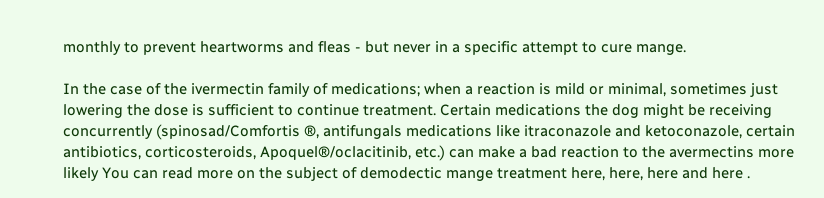monthly to prevent heartworms and fleas - but never in a specific attempt to cure mange.

In the case of the ivermectin family of medications; when a reaction is mild or minimal, sometimes just lowering the dose is sufficient to continue treatment. Certain medications the dog might be receiving concurrently (spinosad/Comfortis ®, antifungals medications like itraconazole and ketoconazole, certain antibiotics, corticosteroids, Apoquel®/oclacitinib, etc.) can make a bad reaction to the avermectins more likely You can read more on the subject of demodectic mange treatment here, here, here and here .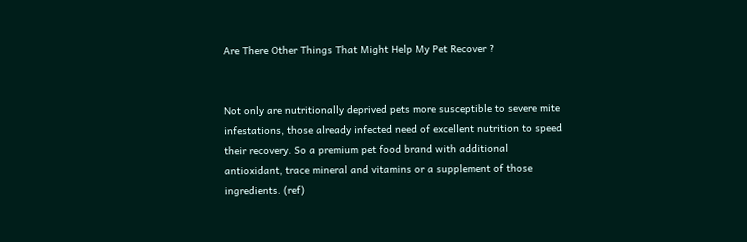Are There Other Things That Might Help My Pet Recover ?


Not only are nutritionally deprived pets more susceptible to severe mite infestations, those already infected need of excellent nutrition to speed their recovery. So a premium pet food brand with additional antioxidant, trace mineral and vitamins or a supplement of those ingredients. (ref)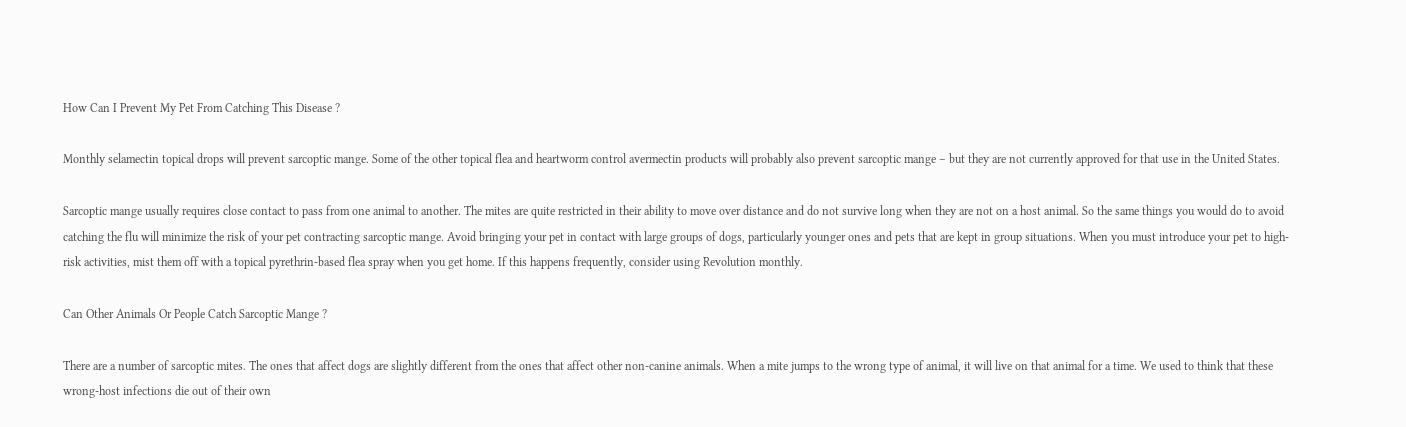How Can I Prevent My Pet From Catching This Disease ?

Monthly selamectin topical drops will prevent sarcoptic mange. Some of the other topical flea and heartworm control avermectin products will probably also prevent sarcoptic mange – but they are not currently approved for that use in the United States.

Sarcoptic mange usually requires close contact to pass from one animal to another. The mites are quite restricted in their ability to move over distance and do not survive long when they are not on a host animal. So the same things you would do to avoid catching the flu will minimize the risk of your pet contracting sarcoptic mange. Avoid bringing your pet in contact with large groups of dogs, particularly younger ones and pets that are kept in group situations. When you must introduce your pet to high-risk activities, mist them off with a topical pyrethrin-based flea spray when you get home. If this happens frequently, consider using Revolution monthly.

Can Other Animals Or People Catch Sarcoptic Mange ?

There are a number of sarcoptic mites. The ones that affect dogs are slightly different from the ones that affect other non-canine animals. When a mite jumps to the wrong type of animal, it will live on that animal for a time. We used to think that these wrong-host infections die out of their own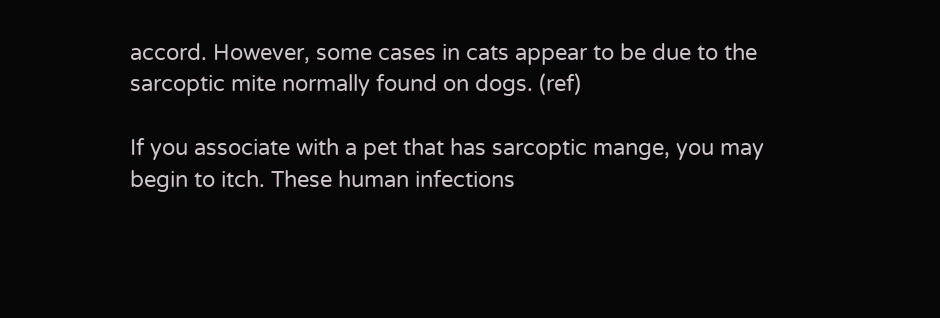accord. However, some cases in cats appear to be due to the sarcoptic mite normally found on dogs. (ref)

If you associate with a pet that has sarcoptic mange, you may begin to itch. These human infections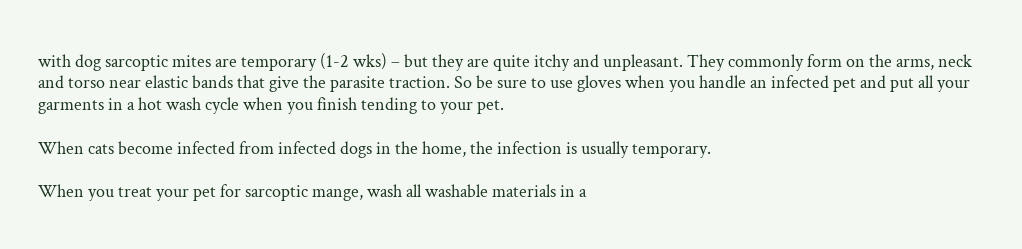with dog sarcoptic mites are temporary (1-2 wks) – but they are quite itchy and unpleasant. They commonly form on the arms, neck and torso near elastic bands that give the parasite traction. So be sure to use gloves when you handle an infected pet and put all your garments in a hot wash cycle when you finish tending to your pet.

When cats become infected from infected dogs in the home, the infection is usually temporary.

When you treat your pet for sarcoptic mange, wash all washable materials in a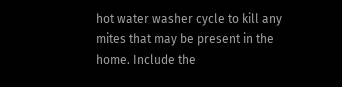hot water washer cycle to kill any mites that may be present in the home. Include the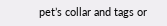pet’s collar and tags or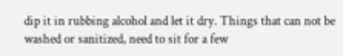dip it in rubbing alcohol and let it dry. Things that can not be washed or sanitized, need to sit for a few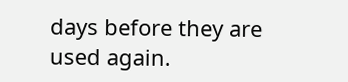days before they are used again.